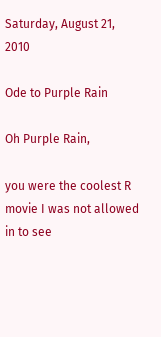Saturday, August 21, 2010

Ode to Purple Rain

Oh Purple Rain,

you were the coolest R movie I was not allowed in to see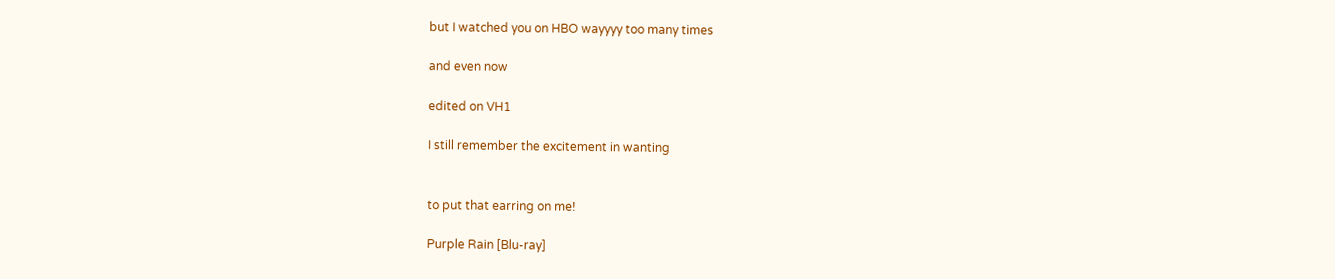but I watched you on HBO wayyyy too many times

and even now

edited on VH1

I still remember the excitement in wanting


to put that earring on me!

Purple Rain [Blu-ray]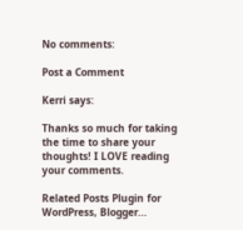No comments:

Post a Comment

Kerri says:

Thanks so much for taking the time to share your thoughts! I LOVE reading your comments.

Related Posts Plugin for WordPress, Blogger...